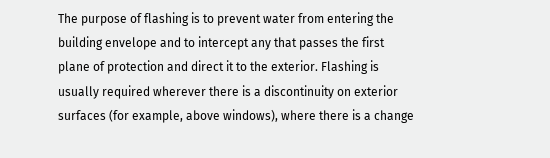The purpose of flashing is to prevent water from entering the building envelope and to intercept any that passes the first plane of protection and direct it to the exterior. Flashing is usually required wherever there is a discontinuity on exterior surfaces (for example, above windows), where there is a change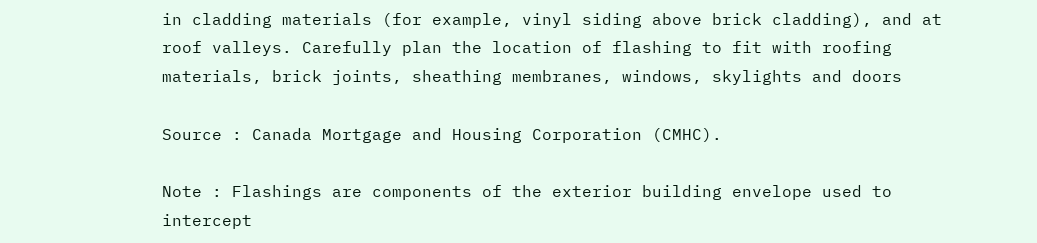in cladding materials (for example, vinyl siding above brick cladding), and at roof valleys. Carefully plan the location of flashing to fit with roofing materials, brick joints, sheathing membranes, windows, skylights and doors

Source : Canada Mortgage and Housing Corporation (CMHC).

Note : Flashings are components of the exterior building envelope used to intercept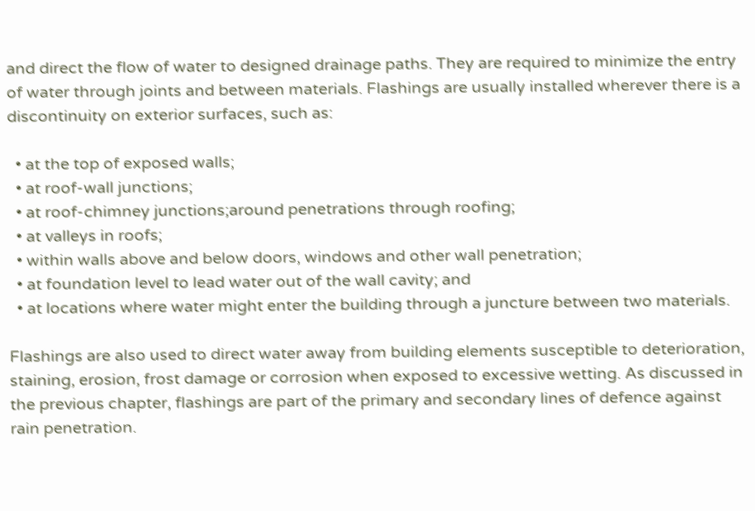and direct the flow of water to designed drainage paths. They are required to minimize the entry of water through joints and between materials. Flashings are usually installed wherever there is a discontinuity on exterior surfaces, such as:

  • at the top of exposed walls;
  • at roof-wall junctions;
  • at roof-chimney junctions;around penetrations through roofing;
  • at valleys in roofs;
  • within walls above and below doors, windows and other wall penetration;
  • at foundation level to lead water out of the wall cavity; and
  • at locations where water might enter the building through a juncture between two materials.

Flashings are also used to direct water away from building elements susceptible to deterioration, staining, erosion, frost damage or corrosion when exposed to excessive wetting. As discussed in the previous chapter, flashings are part of the primary and secondary lines of defence against rain penetration.